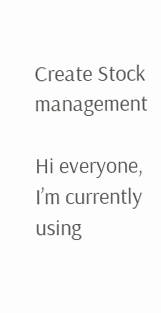Create Stock management

Hi everyone, I’m currently using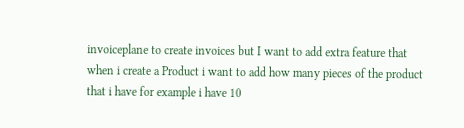invoiceplane to create invoices but I want to add extra feature that when i create a Product i want to add how many pieces of the product that i have for example i have 10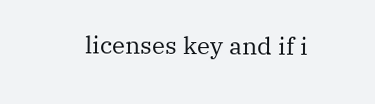licenses key and if i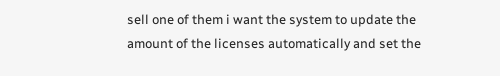sell one of them i want the system to update the amount of the licenses automatically and set the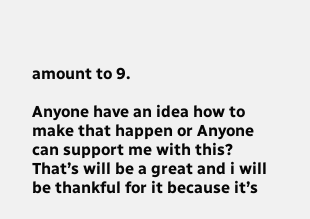amount to 9.

Anyone have an idea how to make that happen or Anyone can support me with this? That’s will be a great and i will be thankful for it because it’s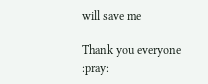will save me

Thank you everyone :pray: